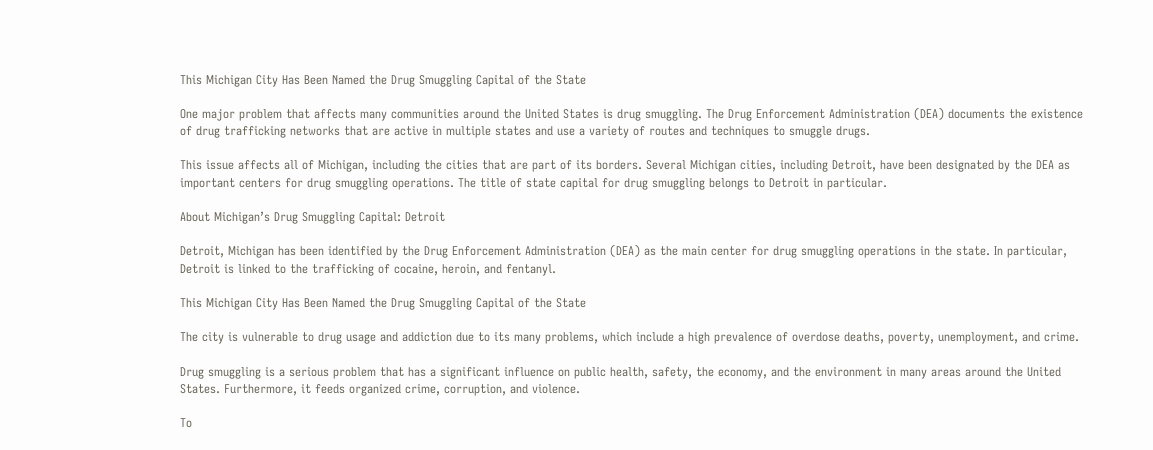This Michigan City Has Been Named the Drug Smuggling Capital of the State

One major problem that affects many communities around the United States is drug smuggling. The Drug Enforcement Administration (DEA) documents the existence of drug trafficking networks that are active in multiple states and use a variety of routes and techniques to smuggle drugs.

This issue affects all of Michigan, including the cities that are part of its borders. Several Michigan cities, including Detroit, have been designated by the DEA as important centers for drug smuggling operations. The title of state capital for drug smuggling belongs to Detroit in particular.

About Michigan’s Drug Smuggling Capital: Detroit

Detroit, Michigan has been identified by the Drug Enforcement Administration (DEA) as the main center for drug smuggling operations in the state. In particular, Detroit is linked to the trafficking of cocaine, heroin, and fentanyl.

This Michigan City Has Been Named the Drug Smuggling Capital of the State

The city is vulnerable to drug usage and addiction due to its many problems, which include a high prevalence of overdose deaths, poverty, unemployment, and crime.

Drug smuggling is a serious problem that has a significant influence on public health, safety, the economy, and the environment in many areas around the United States. Furthermore, it feeds organized crime, corruption, and violence.

To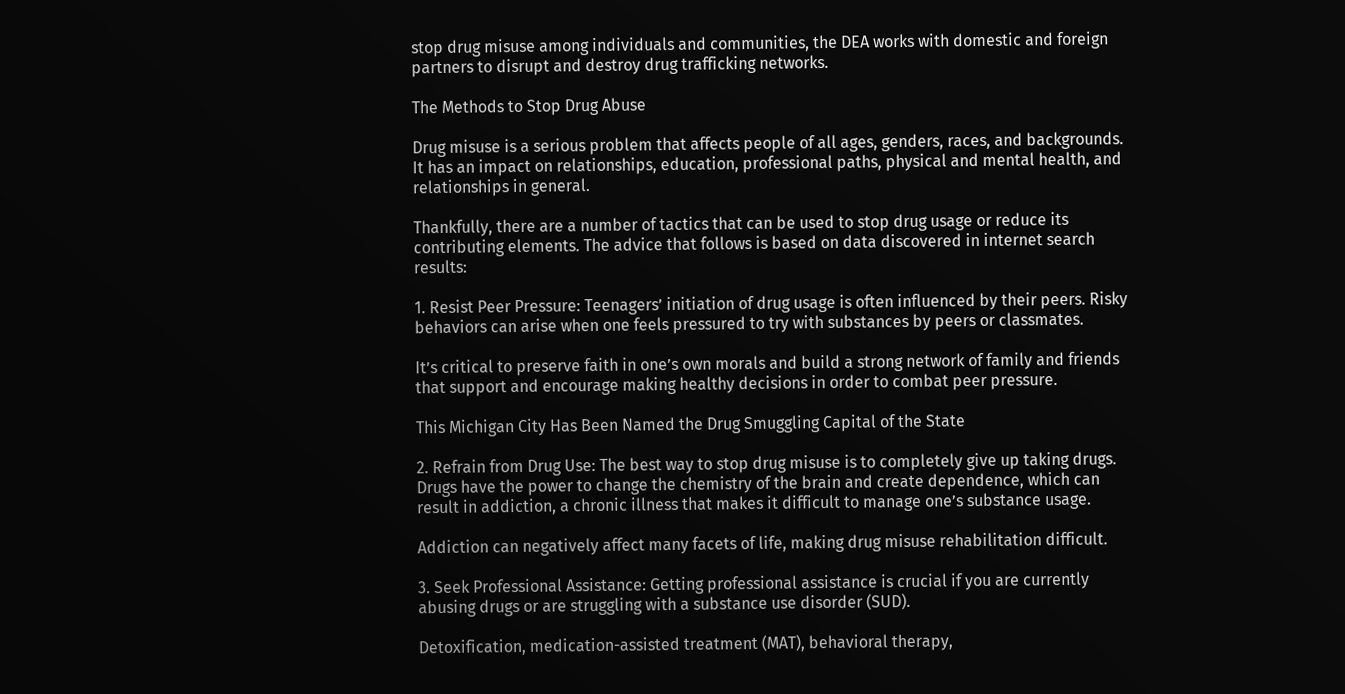stop drug misuse among individuals and communities, the DEA works with domestic and foreign partners to disrupt and destroy drug trafficking networks.

The Methods to Stop Drug Abuse

Drug misuse is a serious problem that affects people of all ages, genders, races, and backgrounds. It has an impact on relationships, education, professional paths, physical and mental health, and relationships in general.

Thankfully, there are a number of tactics that can be used to stop drug usage or reduce its contributing elements. The advice that follows is based on data discovered in internet search results:

1. Resist Peer Pressure: Teenagers’ initiation of drug usage is often influenced by their peers. Risky behaviors can arise when one feels pressured to try with substances by peers or classmates.

It’s critical to preserve faith in one’s own morals and build a strong network of family and friends that support and encourage making healthy decisions in order to combat peer pressure.

This Michigan City Has Been Named the Drug Smuggling Capital of the State

2. Refrain from Drug Use: The best way to stop drug misuse is to completely give up taking drugs. Drugs have the power to change the chemistry of the brain and create dependence, which can result in addiction, a chronic illness that makes it difficult to manage one’s substance usage.

Addiction can negatively affect many facets of life, making drug misuse rehabilitation difficult.

3. Seek Professional Assistance: Getting professional assistance is crucial if you are currently abusing drugs or are struggling with a substance use disorder (SUD).

Detoxification, medication-assisted treatment (MAT), behavioral therapy,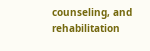counseling, and rehabilitation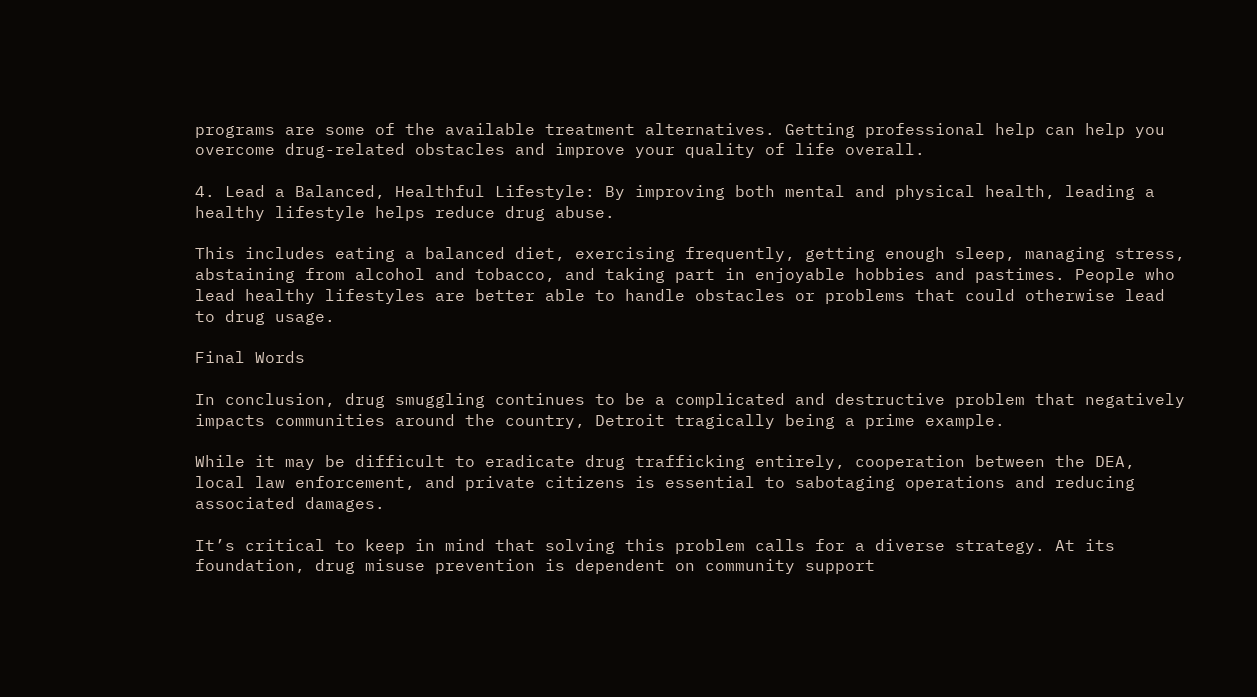programs are some of the available treatment alternatives. Getting professional help can help you overcome drug-related obstacles and improve your quality of life overall.

4. Lead a Balanced, Healthful Lifestyle: By improving both mental and physical health, leading a healthy lifestyle helps reduce drug abuse.

This includes eating a balanced diet, exercising frequently, getting enough sleep, managing stress, abstaining from alcohol and tobacco, and taking part in enjoyable hobbies and pastimes. People who lead healthy lifestyles are better able to handle obstacles or problems that could otherwise lead to drug usage.

Final Words

In conclusion, drug smuggling continues to be a complicated and destructive problem that negatively impacts communities around the country, Detroit tragically being a prime example.

While it may be difficult to eradicate drug trafficking entirely, cooperation between the DEA, local law enforcement, and private citizens is essential to sabotaging operations and reducing associated damages.

It’s critical to keep in mind that solving this problem calls for a diverse strategy. At its foundation, drug misuse prevention is dependent on community support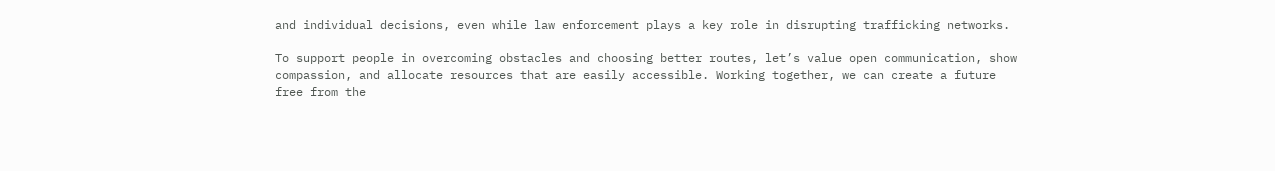and individual decisions, even while law enforcement plays a key role in disrupting trafficking networks.

To support people in overcoming obstacles and choosing better routes, let’s value open communication, show compassion, and allocate resources that are easily accessible. Working together, we can create a future free from the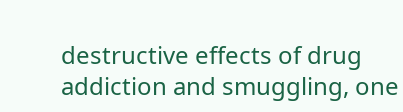destructive effects of drug addiction and smuggling, one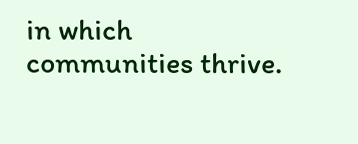in which communities thrive.